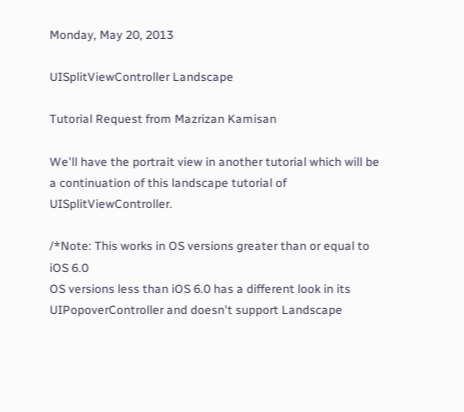Monday, May 20, 2013

UISplitViewController Landscape

Tutorial Request from Mazrizan Kamisan

We'll have the portrait view in another tutorial which will be a continuation of this landscape tutorial of UISplitViewController.

/*Note: This works in OS versions greater than or equal to iOS 6.0
OS versions less than iOS 6.0 has a different look in its UIPopoverController and doesn't support Landscape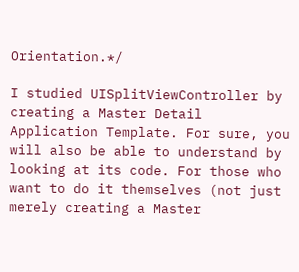Orientation.*/

I studied UISplitViewController by creating a Master Detail Application Template. For sure, you will also be able to understand by looking at its code. For those who want to do it themselves (not just merely creating a Master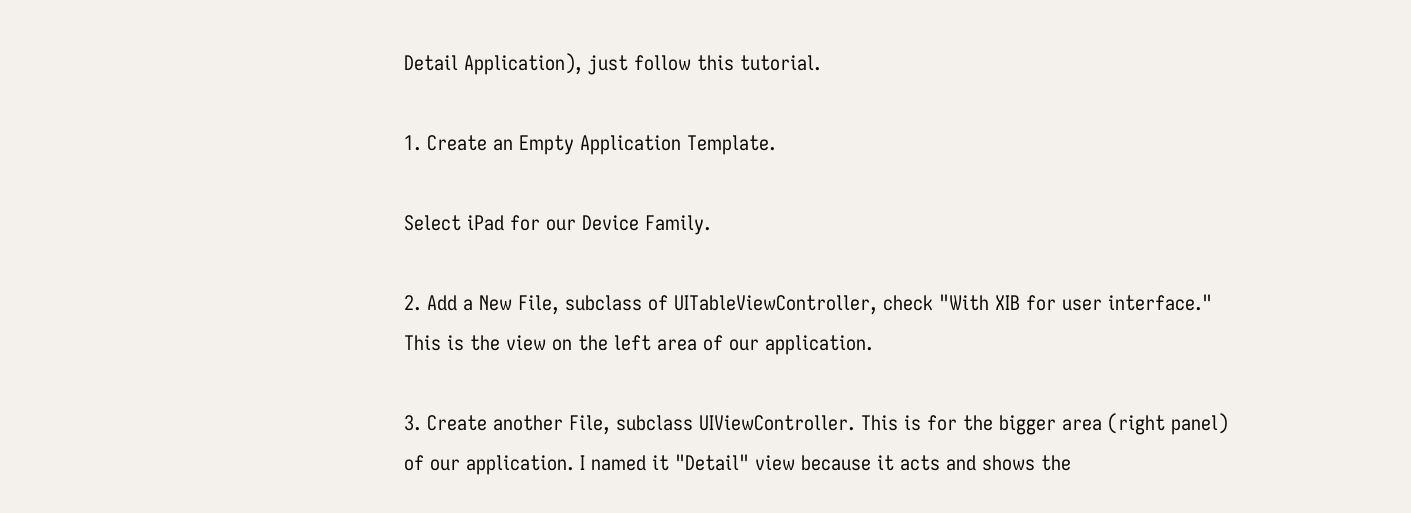Detail Application), just follow this tutorial.

1. Create an Empty Application Template.

Select iPad for our Device Family.

2. Add a New File, subclass of UITableViewController, check "With XIB for user interface." This is the view on the left area of our application.

3. Create another File, subclass UIViewController. This is for the bigger area (right panel) of our application. I named it "Detail" view because it acts and shows the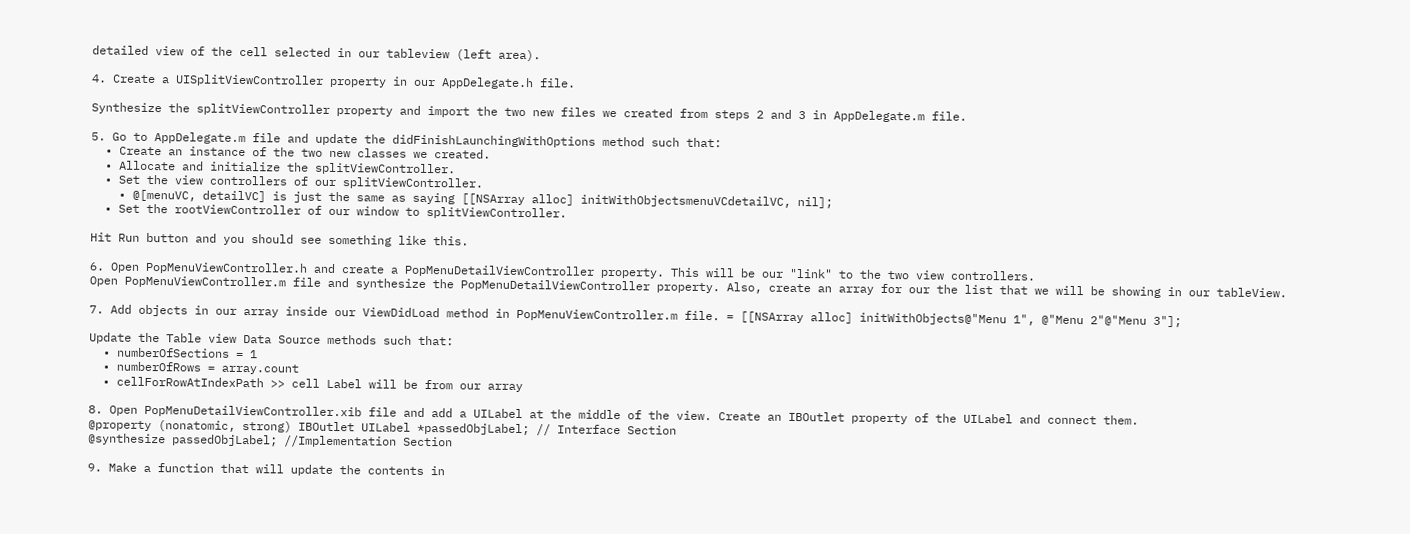detailed view of the cell selected in our tableview (left area).

4. Create a UISplitViewController property in our AppDelegate.h file.

Synthesize the splitViewController property and import the two new files we created from steps 2 and 3 in AppDelegate.m file.

5. Go to AppDelegate.m file and update the didFinishLaunchingWithOptions method such that:
  • Create an instance of the two new classes we created.
  • Allocate and initialize the splitViewController.
  • Set the view controllers of our splitViewController.
    • @[menuVC, detailVC] is just the same as saying [[NSArray alloc] initWithObjectsmenuVCdetailVC, nil];
  • Set the rootViewController of our window to splitViewController.

Hit Run button and you should see something like this.

6. Open PopMenuViewController.h and create a PopMenuDetailViewController property. This will be our "link" to the two view controllers.
Open PopMenuViewController.m file and synthesize the PopMenuDetailViewController property. Also, create an array for our the list that we will be showing in our tableView.

7. Add objects in our array inside our ViewDidLoad method in PopMenuViewController.m file. = [[NSArray alloc] initWithObjects@"Menu 1", @"Menu 2"@"Menu 3"];

Update the Table view Data Source methods such that:
  • numberOfSections = 1
  • numberOfRows = array.count
  • cellForRowAtIndexPath >> cell Label will be from our array

8. Open PopMenuDetailViewController.xib file and add a UILabel at the middle of the view. Create an IBOutlet property of the UILabel and connect them.
@property (nonatomic, strong) IBOutlet UILabel *passedObjLabel; // Interface Section
@synthesize passedObjLabel; //Implementation Section

9. Make a function that will update the contents in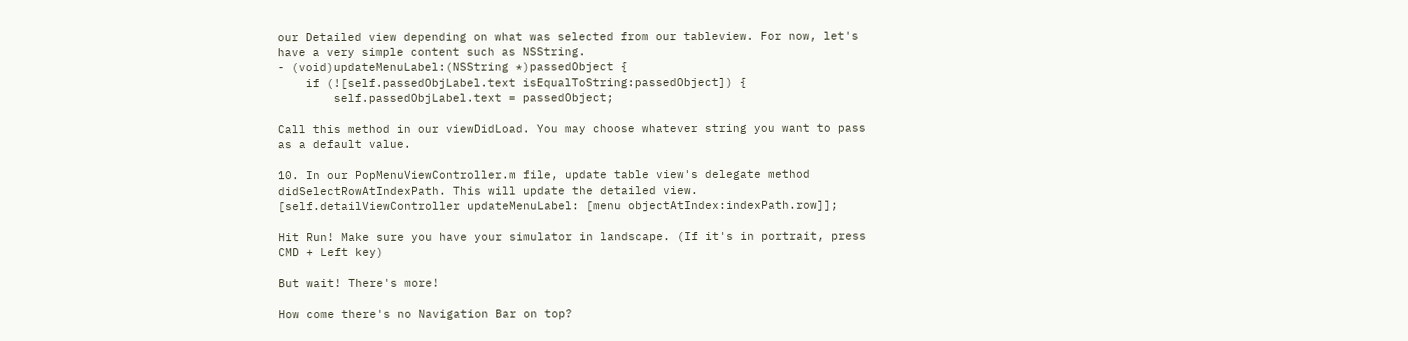our Detailed view depending on what was selected from our tableview. For now, let's have a very simple content such as NSString.
- (void)updateMenuLabel:(NSString *)passedObject {
    if (![self.passedObjLabel.text isEqualToString:passedObject]) {
        self.passedObjLabel.text = passedObject;

Call this method in our viewDidLoad. You may choose whatever string you want to pass as a default value.

10. In our PopMenuViewController.m file, update table view's delegate method didSelectRowAtIndexPath. This will update the detailed view.
[self.detailViewController updateMenuLabel: [menu objectAtIndex:indexPath.row]];

Hit Run! Make sure you have your simulator in landscape. (If it's in portrait, press CMD + Left key)

But wait! There's more!

How come there's no Navigation Bar on top?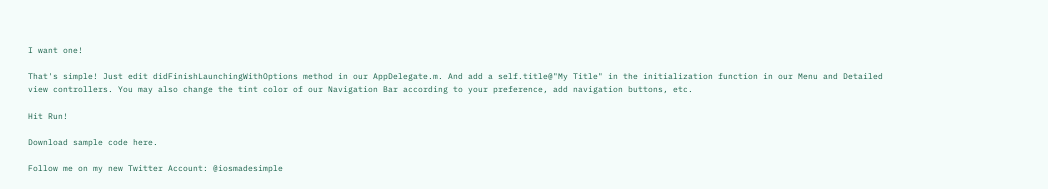I want one!

That's simple! Just edit didFinishLaunchingWithOptions method in our AppDelegate.m. And add a self.title@"My Title" in the initialization function in our Menu and Detailed view controllers. You may also change the tint color of our Navigation Bar according to your preference, add navigation buttons, etc.

Hit Run!

Download sample code here.

Follow me on my new Twitter Account: @iosmadesimple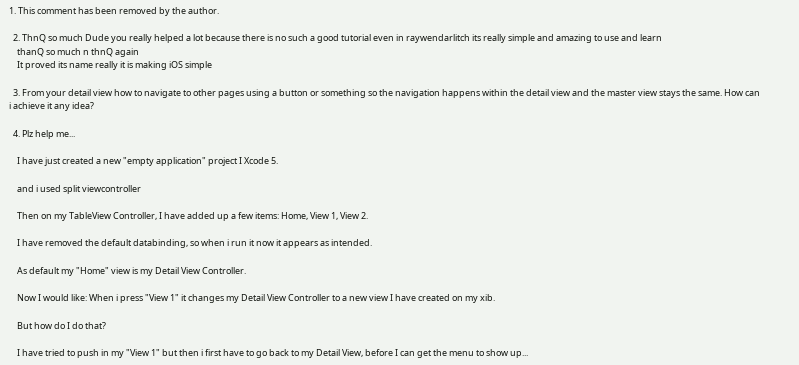1. This comment has been removed by the author.

  2. ThnQ so much Dude you really helped a lot because there is no such a good tutorial even in raywendarlitch its really simple and amazing to use and learn
    thanQ so much n thnQ again
    It proved its name really it is making iOS simple

  3. From your detail view how to navigate to other pages using a button or something so the navigation happens within the detail view and the master view stays the same. How can i achieve it any idea?

  4. Plz help me...

    I have just created a new "empty application" project I Xcode 5.

    and i used split viewcontroller

    Then on my TableView Controller, I have added up a few items: Home, View 1, View 2.

    I have removed the default databinding, so when i run it now it appears as intended.

    As default my "Home" view is my Detail View Controller.

    Now I would like: When i press "View 1" it changes my Detail View Controller to a new view I have created on my xib.

    But how do I do that?

    I have tried to push in my "View 1" but then i first have to go back to my Detail View, before I can get the menu to show up...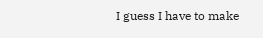I guess I have to make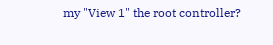my "View 1" the root controller?